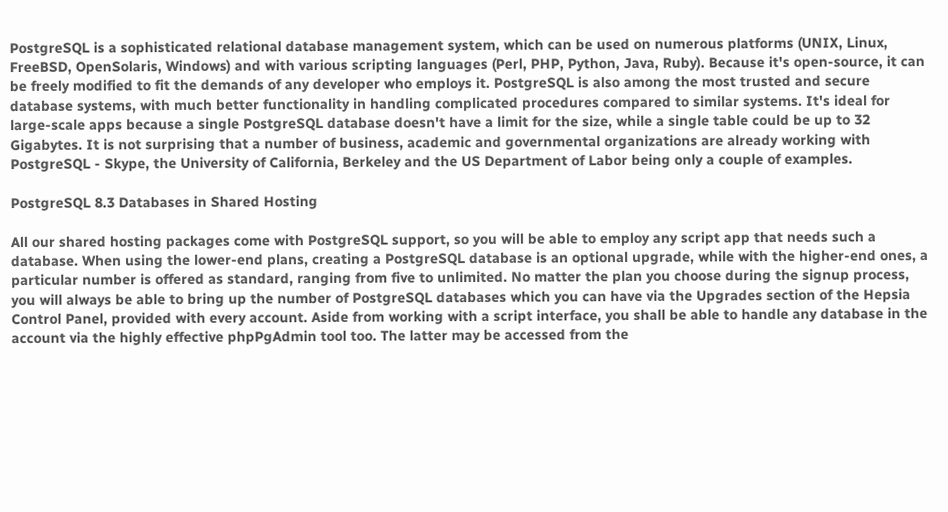PostgreSQL is a sophisticated relational database management system, which can be used on numerous platforms (UNIX, Linux, FreeBSD, OpenSolaris, Windows) and with various scripting languages (Perl, PHP, Python, Java, Ruby). Because it's open-source, it can be freely modified to fit the demands of any developer who employs it. PostgreSQL is also among the most trusted and secure database systems, with much better functionality in handling complicated procedures compared to similar systems. It's ideal for large-scale apps because a single PostgreSQL database doesn't have a limit for the size, while a single table could be up to 32 Gigabytes. It is not surprising that a number of business, academic and governmental organizations are already working with PostgreSQL - Skype, the University of California, Berkeley and the US Department of Labor being only a couple of examples.

PostgreSQL 8.3 Databases in Shared Hosting

All our shared hosting packages come with PostgreSQL support, so you will be able to employ any script app that needs such a database. When using the lower-end plans, creating a PostgreSQL database is an optional upgrade, while with the higher-end ones, a particular number is offered as standard, ranging from five to unlimited. No matter the plan you choose during the signup process, you will always be able to bring up the number of PostgreSQL databases which you can have via the Upgrades section of the Hepsia Control Panel, provided with every account. Aside from working with a script interface, you shall be able to handle any database in the account via the highly effective phpPgAdmin tool too. The latter may be accessed from the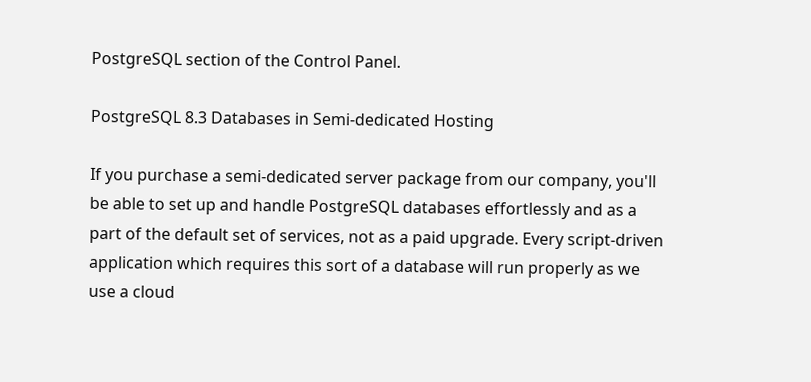PostgreSQL section of the Control Panel.

PostgreSQL 8.3 Databases in Semi-dedicated Hosting

If you purchase a semi-dedicated server package from our company, you'll be able to set up and handle PostgreSQL databases effortlessly and as a part of the default set of services, not as a paid upgrade. Every script-driven application which requires this sort of a database will run properly as we use a cloud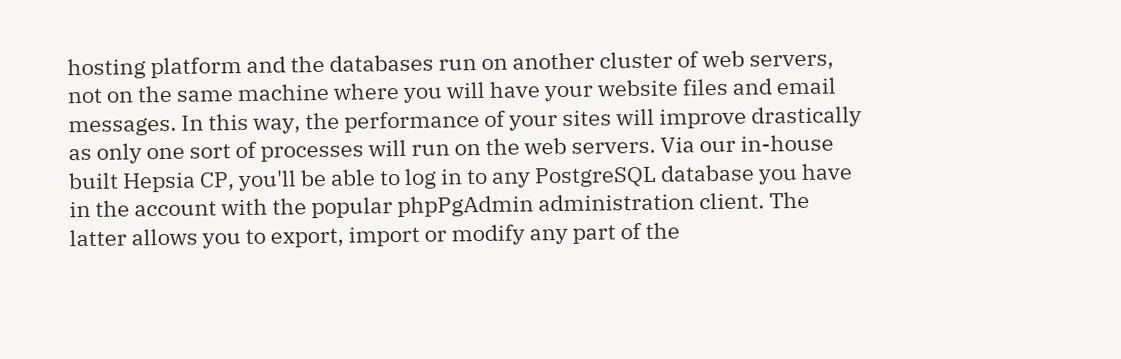hosting platform and the databases run on another cluster of web servers, not on the same machine where you will have your website files and email messages. In this way, the performance of your sites will improve drastically as only one sort of processes will run on the web servers. Via our in-house built Hepsia CP, you'll be able to log in to any PostgreSQL database you have in the account with the popular phpPgAdmin administration client. The latter allows you to export, import or modify any part of the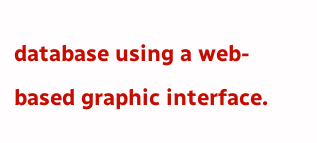database using a web-based graphic interface.